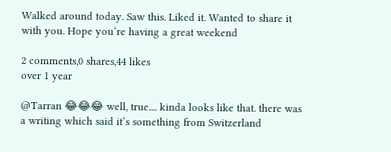Walked around today. Saw this. Liked it. Wanted to share it with you. Hope you‘re having a great weekend

2 comments,0 shares,44 likes
over 1 year

@Tarran 😂😂😂 well, true.... kinda looks like that. there was a writing which said it‘s something from Switzerland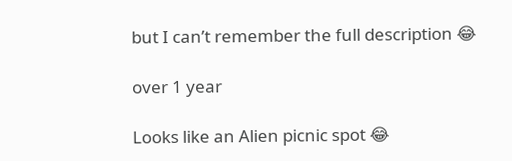but I can’t remember the full description 😂

over 1 year

Looks like an Alien picnic spot 😂